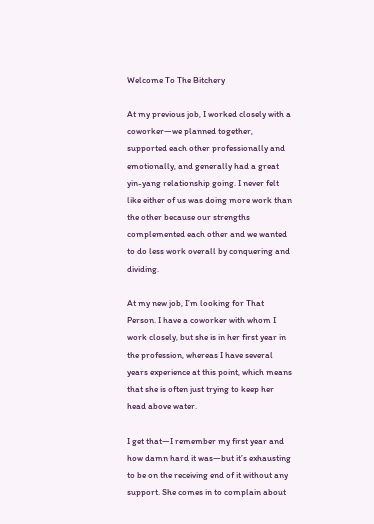Welcome To The Bitchery

At my previous job, I worked closely with a coworker—we planned together, supported each other professionally and emotionally, and generally had a great yin-yang relationship going. I never felt like either of us was doing more work than the other because our strengths complemented each other and we wanted to do less work overall by conquering and dividing.

At my new job, I’m looking for That Person. I have a coworker with whom I work closely, but she is in her first year in the profession, whereas I have several years experience at this point, which means that she is often just trying to keep her head above water.

I get that—I remember my first year and how damn hard it was—but it’s exhausting to be on the receiving end of it without any support. She comes in to complain about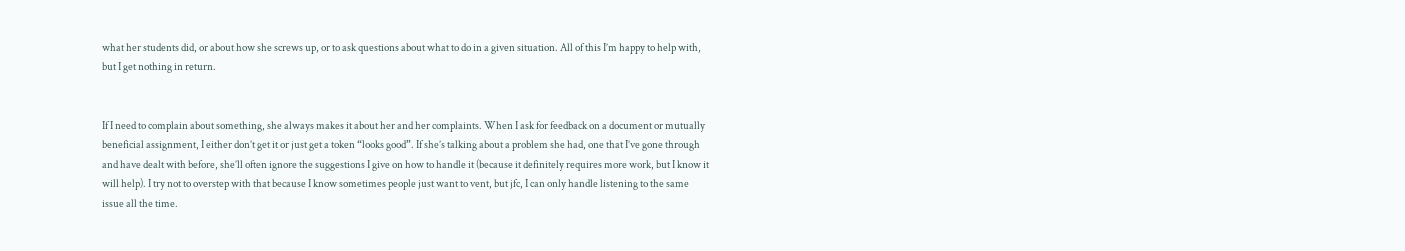what her students did, or about how she screws up, or to ask questions about what to do in a given situation. All of this I’m happy to help with, but I get nothing in return.


If I need to complain about something, she always makes it about her and her complaints. When I ask for feedback on a document or mutually beneficial assignment, I either don’t get it or just get a token “looks good”. If she’s talking about a problem she had, one that I’ve gone through and have dealt with before, she’ll often ignore the suggestions I give on how to handle it (because it definitely requires more work, but I know it will help). I try not to overstep with that because I know sometimes people just want to vent, but jfc, I can only handle listening to the same issue all the time.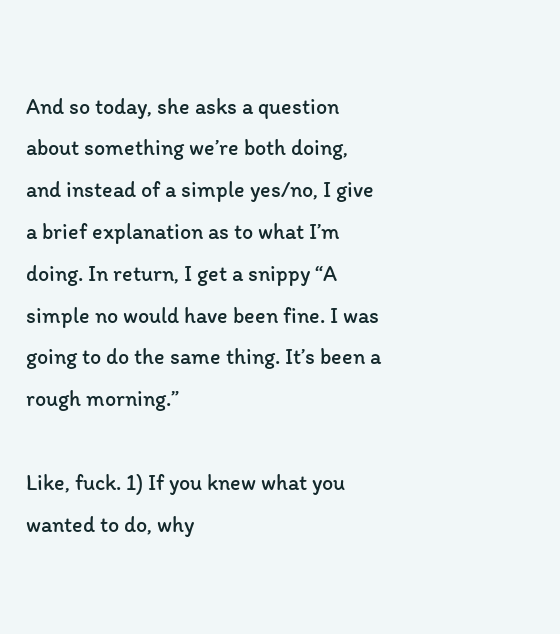And so today, she asks a question about something we’re both doing, and instead of a simple yes/no, I give a brief explanation as to what I’m doing. In return, I get a snippy “A simple no would have been fine. I was going to do the same thing. It’s been a rough morning.”

Like, fuck. 1) If you knew what you wanted to do, why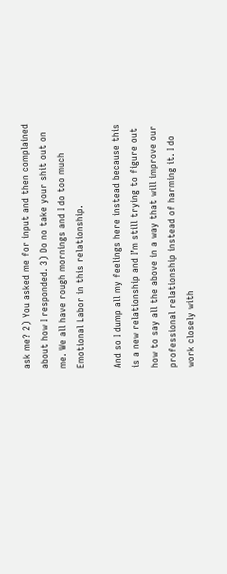ask me? 2) You asked me for input and then complained about how I responded. 3) Do no take your shit out on me. We all have rough mornings and I do too much Emotional Labor in this relationship.

And so I dump all my feelings here instead because this is a new relationship and I’m still trying to figure out how to say all the above in a way that will improve our professional relationship instead of harming it. I do work closely with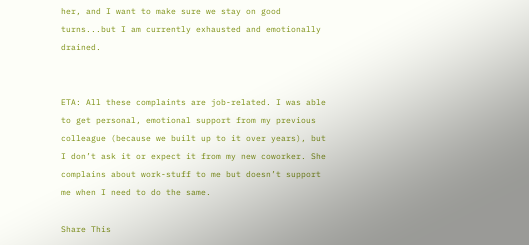her, and I want to make sure we stay on good turns...but I am currently exhausted and emotionally drained.


ETA: All these complaints are job-related. I was able to get personal, emotional support from my previous colleague (because we built up to it over years), but I don’t ask it or expect it from my new coworker. She complains about work-stuff to me but doesn’t support me when I need to do the same.

Share This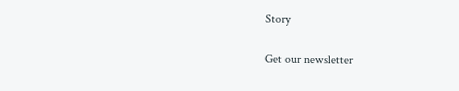Story

Get our newsletter